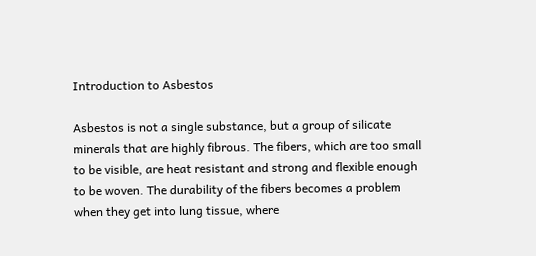Introduction to Asbestos

Asbestos is not a single substance, but a group of silicate minerals that are highly fibrous. The fibers, which are too small to be visible, are heat resistant and strong and flexible enough to be woven. The durability of the fibers becomes a problem when they get into lung tissue, where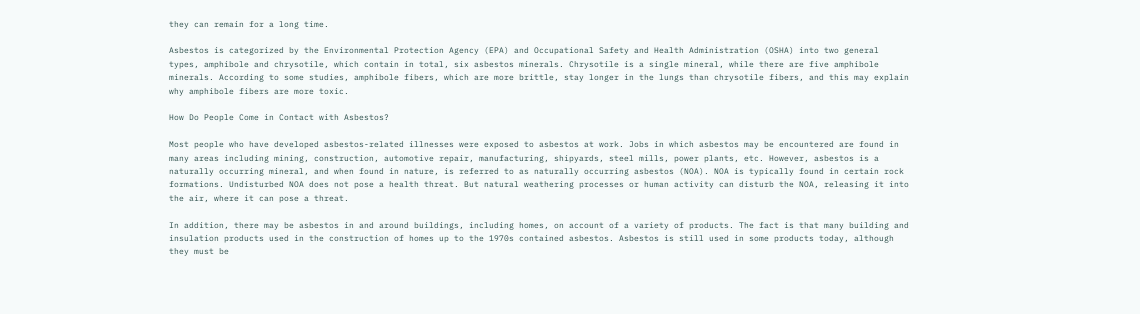they can remain for a long time.

Asbestos is categorized by the Environmental Protection Agency (EPA) and Occupational Safety and Health Administration (OSHA) into two general types, amphibole and chrysotile, which contain in total, six asbestos minerals. Chrysotile is a single mineral, while there are five amphibole minerals. According to some studies, amphibole fibers, which are more brittle, stay longer in the lungs than chrysotile fibers, and this may explain why amphibole fibers are more toxic.

How Do People Come in Contact with Asbestos?

Most people who have developed asbestos-related illnesses were exposed to asbestos at work. Jobs in which asbestos may be encountered are found in many areas including mining, construction, automotive repair, manufacturing, shipyards, steel mills, power plants, etc. However, asbestos is a naturally occurring mineral, and when found in nature, is referred to as naturally occurring asbestos (NOA). NOA is typically found in certain rock formations. Undisturbed NOA does not pose a health threat. But natural weathering processes or human activity can disturb the NOA, releasing it into the air, where it can pose a threat.

In addition, there may be asbestos in and around buildings, including homes, on account of a variety of products. The fact is that many building and insulation products used in the construction of homes up to the 1970s contained asbestos. Asbestos is still used in some products today, although they must be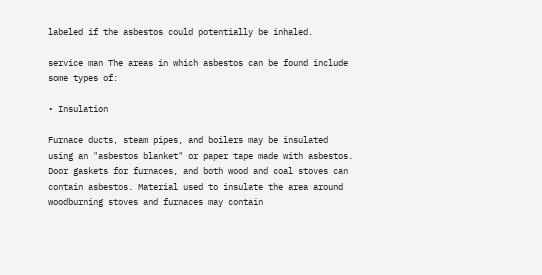labeled if the asbestos could potentially be inhaled.

service man The areas in which asbestos can be found include some types of:

• Insulation

Furnace ducts, steam pipes, and boilers may be insulated using an "asbestos blanket" or paper tape made with asbestos. Door gaskets for furnaces, and both wood and coal stoves can contain asbestos. Material used to insulate the area around woodburning stoves and furnaces may contain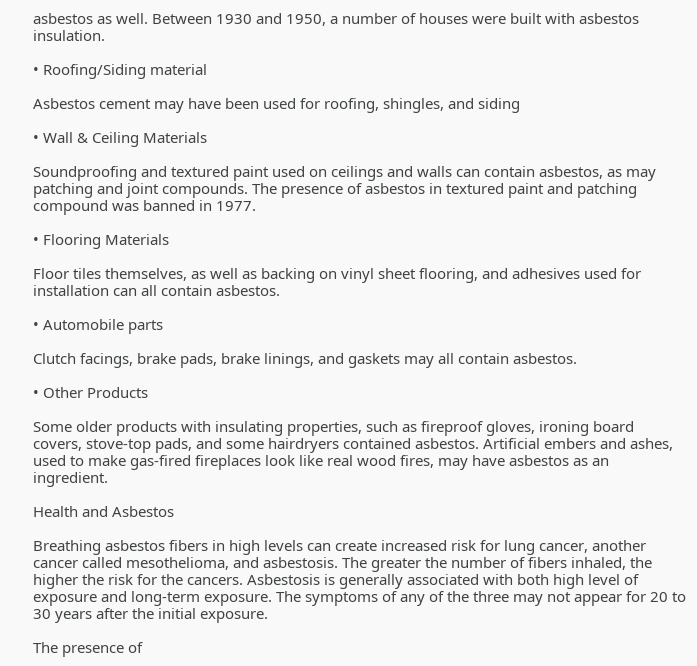asbestos as well. Between 1930 and 1950, a number of houses were built with asbestos insulation.

• Roofing/Siding material

Asbestos cement may have been used for roofing, shingles, and siding

• Wall & Ceiling Materials

Soundproofing and textured paint used on ceilings and walls can contain asbestos, as may patching and joint compounds. The presence of asbestos in textured paint and patching compound was banned in 1977.

• Flooring Materials

Floor tiles themselves, as well as backing on vinyl sheet flooring, and adhesives used for installation can all contain asbestos.

• Automobile parts

Clutch facings, brake pads, brake linings, and gaskets may all contain asbestos.

• Other Products

Some older products with insulating properties, such as fireproof gloves, ironing board covers, stove-top pads, and some hairdryers contained asbestos. Artificial embers and ashes, used to make gas-fired fireplaces look like real wood fires, may have asbestos as an ingredient.

Health and Asbestos

Breathing asbestos fibers in high levels can create increased risk for lung cancer, another cancer called mesothelioma, and asbestosis. The greater the number of fibers inhaled, the higher the risk for the cancers. Asbestosis is generally associated with both high level of exposure and long-term exposure. The symptoms of any of the three may not appear for 20 to 30 years after the initial exposure.

The presence of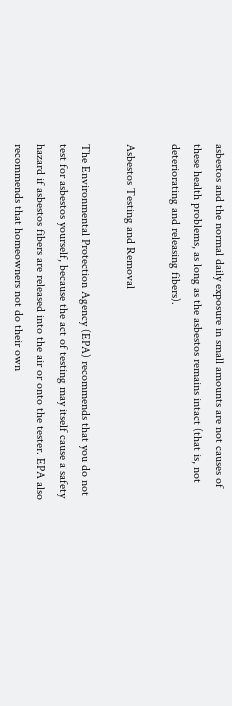asbestos and the normal daily exposure in small amounts are not causes of these health problems, as long as the asbestos remains intact (that is, not deteriorating and releasing fibers).

Asbestos Testing and Removal

The Environmental Protection Agency (EPA) recommends that you do not test for asbestos yourself, because the act of testing may itself cause a safety hazard if asbestos fibers are released into the air or onto the tester. EPA also recommends that homeowners not do their own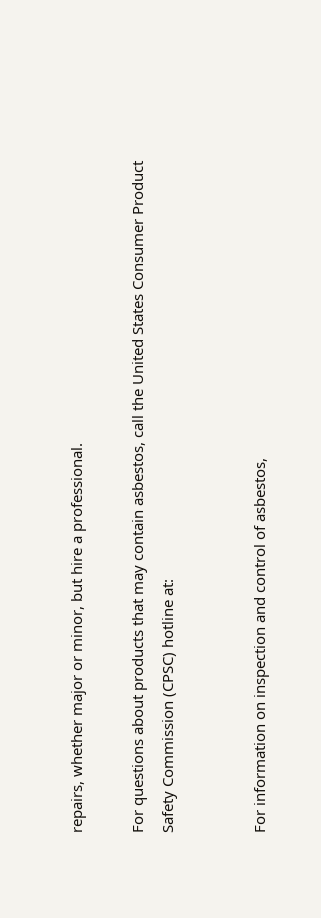repairs, whether major or minor, but hire a professional.

For questions about products that may contain asbestos, call the United States Consumer Product Safety Commission (CPSC) hotline at:


For information on inspection and control of asbestos,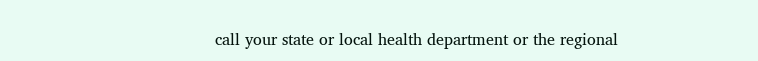call your state or local health department or the regional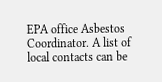EPA office Asbestos Coordinator. A list of local contacts can be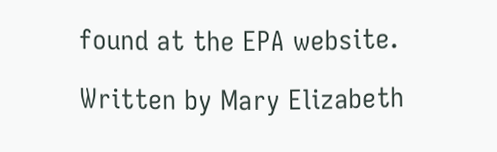found at the EPA website.

Written by Mary Elizabeth